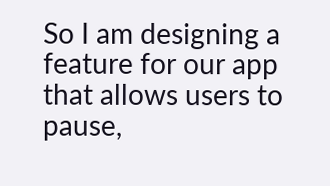So I am designing a feature for our app that allows users to pause,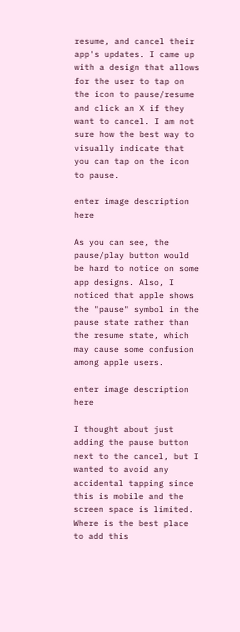resume, and cancel their app's updates. I came up with a design that allows for the user to tap on the icon to pause/resume and click an X if they want to cancel. I am not sure how the best way to visually indicate that you can tap on the icon to pause.

enter image description here

As you can see, the pause/play button would be hard to notice on some app designs. Also, I noticed that apple shows the "pause" symbol in the pause state rather than the resume state, which may cause some confusion among apple users.

enter image description here

I thought about just adding the pause button next to the cancel, but I wanted to avoid any accidental tapping since this is mobile and the screen space is limited. Where is the best place to add this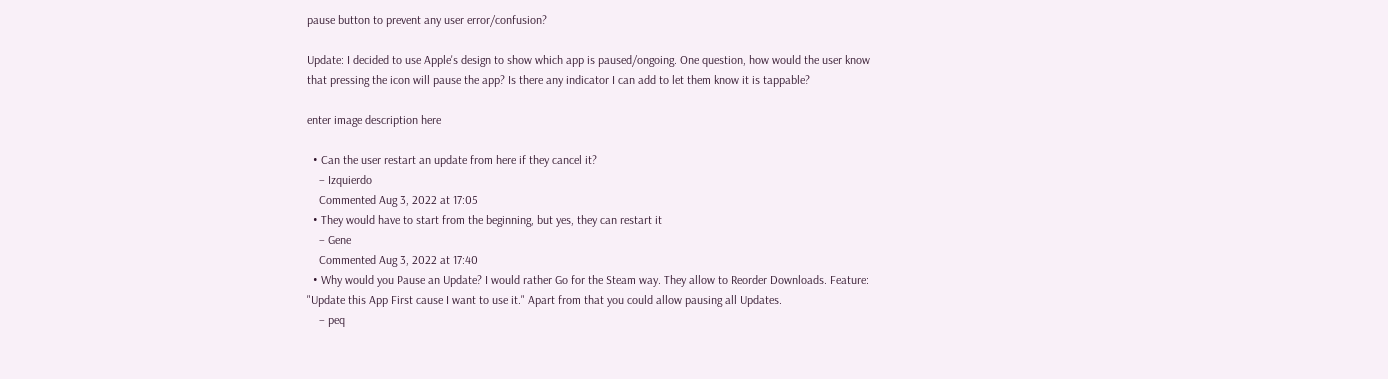pause button to prevent any user error/confusion?

Update: I decided to use Apple's design to show which app is paused/ongoing. One question, how would the user know that pressing the icon will pause the app? Is there any indicator I can add to let them know it is tappable?

enter image description here

  • Can the user restart an update from here if they cancel it?
    – Izquierdo
    Commented Aug 3, 2022 at 17:05
  • They would have to start from the beginning, but yes, they can restart it
    – Gene
    Commented Aug 3, 2022 at 17:40
  • Why would you Pause an Update? I would rather Go for the Steam way. They allow to Reorder Downloads. Feature: "Update this App First cause I want to use it." Apart from that you could allow pausing all Updates.
    – peq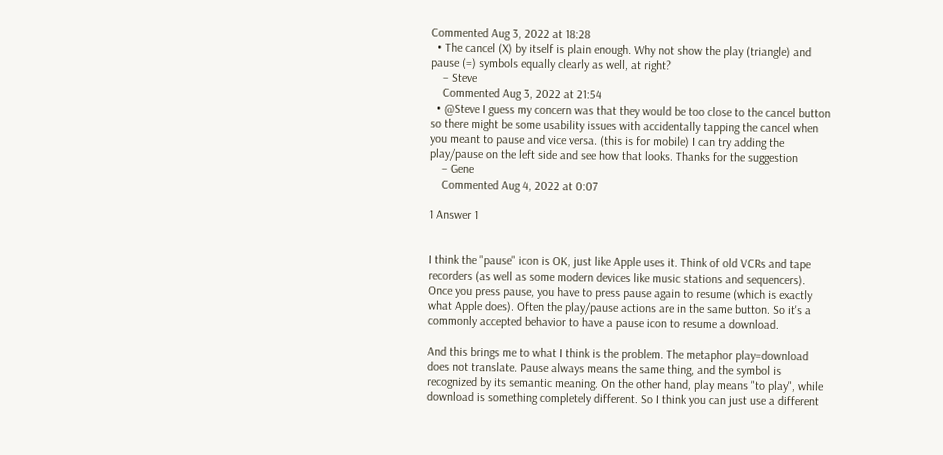Commented Aug 3, 2022 at 18:28
  • The cancel (X) by itself is plain enough. Why not show the play (triangle) and pause (=) symbols equally clearly as well, at right?
    – Steve
    Commented Aug 3, 2022 at 21:54
  • @Steve I guess my concern was that they would be too close to the cancel button so there might be some usability issues with accidentally tapping the cancel when you meant to pause and vice versa. (this is for mobile) I can try adding the play/pause on the left side and see how that looks. Thanks for the suggestion
    – Gene
    Commented Aug 4, 2022 at 0:07

1 Answer 1


I think the "pause" icon is OK, just like Apple uses it. Think of old VCRs and tape recorders (as well as some modern devices like music stations and sequencers). Once you press pause, you have to press pause again to resume (which is exactly what Apple does). Often the play/pause actions are in the same button. So it's a commonly accepted behavior to have a pause icon to resume a download.

And this brings me to what I think is the problem. The metaphor play=download does not translate. Pause always means the same thing, and the symbol is recognized by its semantic meaning. On the other hand, play means "to play", while download is something completely different. So I think you can just use a different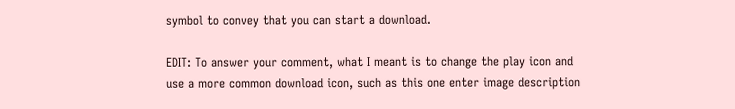symbol to convey that you can start a download.

EDIT: To answer your comment, what I meant is to change the play icon and use a more common download icon, such as this one enter image description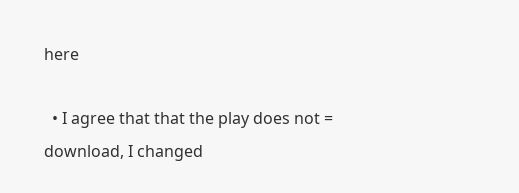here

  • I agree that that the play does not = download, I changed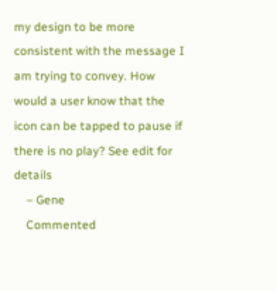my design to be more consistent with the message I am trying to convey. How would a user know that the icon can be tapped to pause if there is no play? See edit for details
    – Gene
    Commented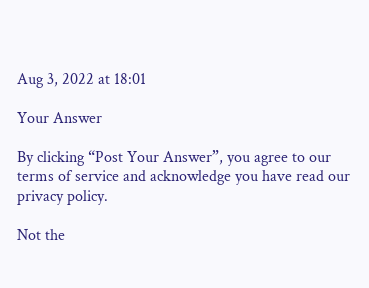Aug 3, 2022 at 18:01

Your Answer

By clicking “Post Your Answer”, you agree to our terms of service and acknowledge you have read our privacy policy.

Not the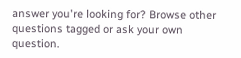answer you're looking for? Browse other questions tagged or ask your own question.